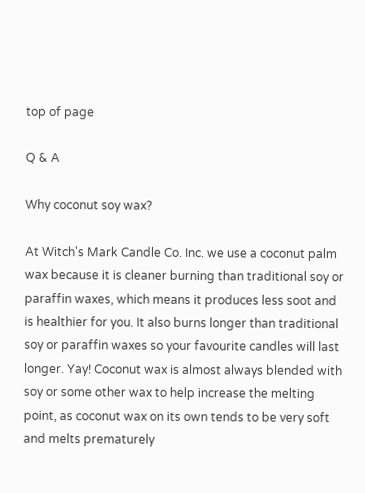top of page

Q & A

Why coconut soy wax?

At Witch's Mark Candle Co. Inc. we use a coconut palm wax because it is cleaner burning than traditional soy or paraffin waxes, which means it produces less soot and is healthier for you. It also burns longer than traditional soy or paraffin waxes so your favourite candles will last longer. Yay! Coconut wax is almost always blended with soy or some other wax to help increase the melting point, as coconut wax on its own tends to be very soft and melts prematurely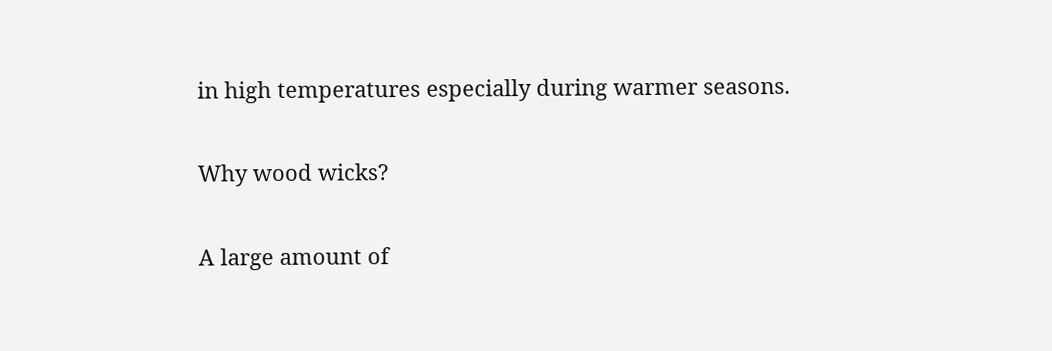in high temperatures especially during warmer seasons.

Why wood wicks?

A large amount of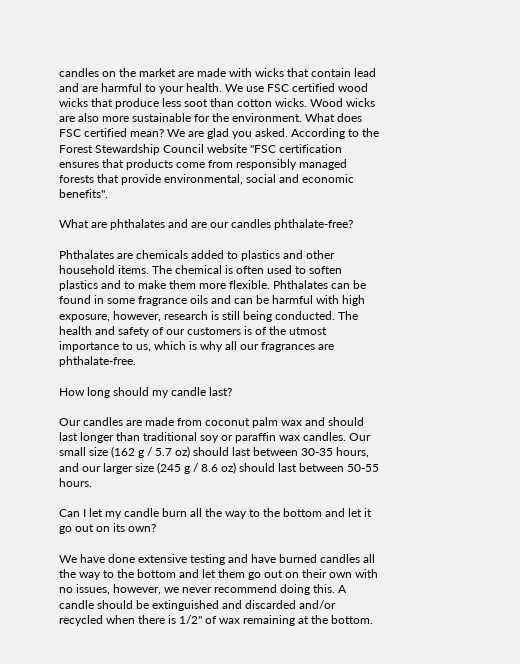candles on the market are made with wicks that contain lead and are harmful to your health. We use FSC certified wood wicks that produce less soot than cotton wicks. Wood wicks are also more sustainable for the environment. What does FSC certified mean? We are glad you asked. According to the Forest Stewardship Council website "FSC certification ensures that products come from responsibly managed forests that provide environmental, social and economic benefits".

What are phthalates and are our candles phthalate-free?

Phthalates are chemicals added to plastics and other household items. The chemical is often used to soften plastics and to make them more flexible. Phthalates can be found in some fragrance oils and can be harmful with high exposure, however, research is still being conducted. The health and safety of our customers is of the utmost importance to us, which is why all our fragrances are phthalate-free.

How long should my candle last?

Our candles are made from coconut palm wax and should last longer than traditional soy or paraffin wax candles. Our small size (162 g / 5.7 oz) should last between 30-35 hours, and our larger size (245 g / 8.6 oz) should last between 50-55 hours.

Can I let my candle burn all the way to the bottom and let it go out on its own?

We have done extensive testing and have burned candles all the way to the bottom and let them go out on their own with no issues, however, we never recommend doing this. A candle should be extinguished and discarded and/or recycled when there is 1/2" of wax remaining at the bottom.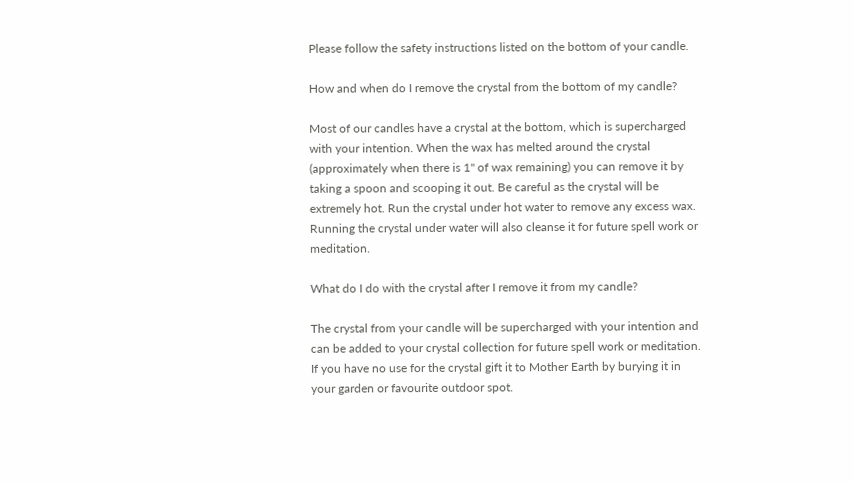Please follow the safety instructions listed on the bottom of your candle.

How and when do I remove the crystal from the bottom of my candle?

Most of our candles have a crystal at the bottom, which is supercharged with your intention. When the wax has melted around the crystal (approximately when there is 1" of wax remaining) you can remove it by taking a spoon and scooping it out. Be careful as the crystal will be extremely hot. Run the crystal under hot water to remove any excess wax. Running the crystal under water will also cleanse it for future spell work or meditation.

What do I do with the crystal after I remove it from my candle?

The crystal from your candle will be supercharged with your intention and can be added to your crystal collection for future spell work or meditation. If you have no use for the crystal gift it to Mother Earth by burying it in your garden or favourite outdoor spot.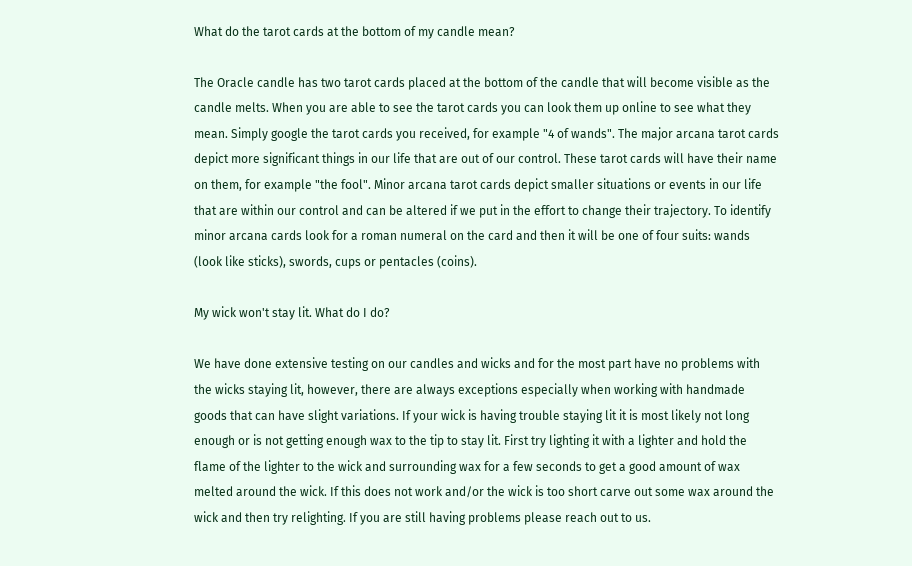What do the tarot cards at the bottom of my candle mean?

The Oracle candle has two tarot cards placed at the bottom of the candle that will become visible as the candle melts. When you are able to see the tarot cards you can look them up online to see what they mean. Simply google the tarot cards you received, for example "4 of wands". The major arcana tarot cards depict more significant things in our life that are out of our control. These tarot cards will have their name on them, for example "the fool". Minor arcana tarot cards depict smaller situations or events in our life that are within our control and can be altered if we put in the effort to change their trajectory. To identify minor arcana cards look for a roman numeral on the card and then it will be one of four suits: wands (look like sticks), swords, cups or pentacles (coins).

My wick won't stay lit. What do I do?

We have done extensive testing on our candles and wicks and for the most part have no problems with the wicks staying lit, however, there are always exceptions especially when working with handmade goods that can have slight variations. If your wick is having trouble staying lit it is most likely not long enough or is not getting enough wax to the tip to stay lit. First try lighting it with a lighter and hold the flame of the lighter to the wick and surrounding wax for a few seconds to get a good amount of wax melted around the wick. If this does not work and/or the wick is too short carve out some wax around the wick and then try relighting. If you are still having problems please reach out to us.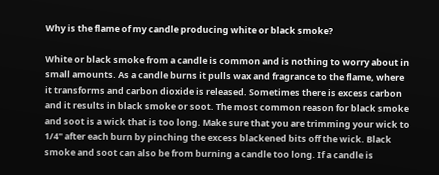Why is the flame of my candle producing white or black smoke?

White or black smoke from a candle is common and is nothing to worry about in small amounts. As a candle burns it pulls wax and fragrance to the flame, where it transforms and carbon dioxide is released. Sometimes there is excess carbon and it results in black smoke or soot. The most common reason for black smoke and soot is a wick that is too long. Make sure that you are trimming your wick to 1/4" after each burn by pinching the excess blackened bits off the wick. Black smoke and soot can also be from burning a candle too long. If a candle is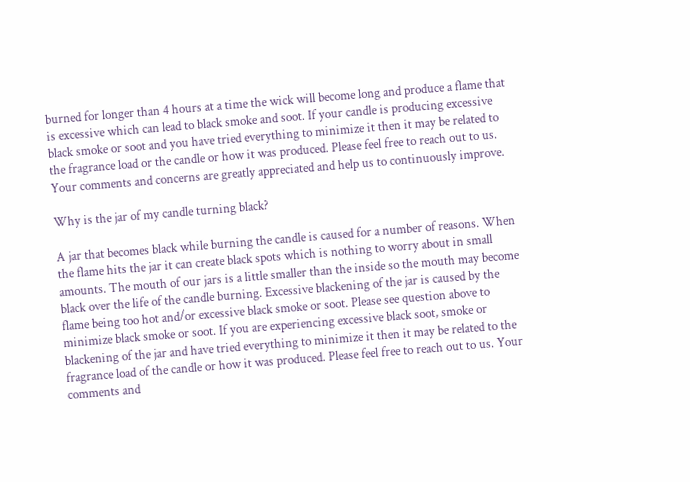burned for longer than 4 hours at a time the wick will become long and produce a flame that is excessive which can lead to black smoke and soot. If your candle is producing excessive black smoke or soot and you have tried everything to minimize it then it may be related to the fragrance load or the candle or how it was produced. Please feel free to reach out to us. Your comments and concerns are greatly appreciated and help us to continuously improve.

Why is the jar of my candle turning black?

A jar that becomes black while burning the candle is caused for a number of reasons. When the flame hits the jar it can create black spots which is nothing to worry about in small amounts. The mouth of our jars is a little smaller than the inside so the mouth may become black over the life of the candle burning. Excessive blackening of the jar is caused by the flame being too hot and/or excessive black smoke or soot. Please see question above to minimize black smoke or soot. If you are experiencing excessive black soot, smoke or blackening of the jar and have tried everything to minimize it then it may be related to the fragrance load of the candle or how it was produced. Please feel free to reach out to us. Your comments and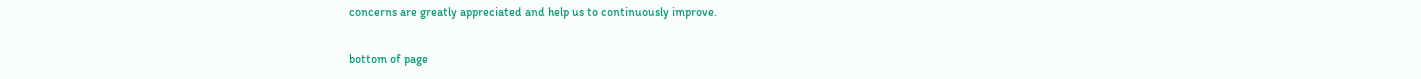concerns are greatly appreciated and help us to continuously improve.

bottom of page